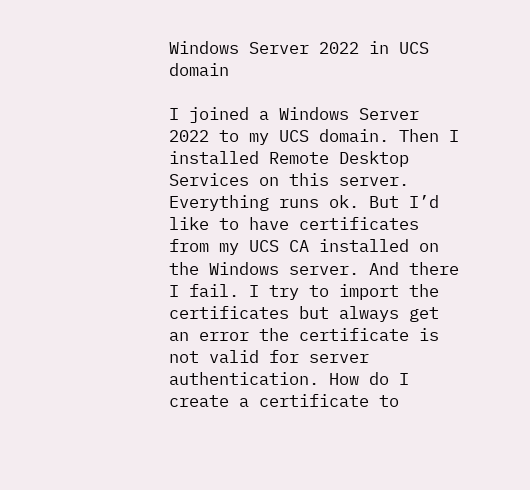Windows Server 2022 in UCS domain

I joined a Windows Server 2022 to my UCS domain. Then I installed Remote Desktop Services on this server. Everything runs ok. But I’d like to have certificates from my UCS CA installed on the Windows server. And there I fail. I try to import the certificates but always get an error the certificate is not valid for server authentication. How do I create a certificate to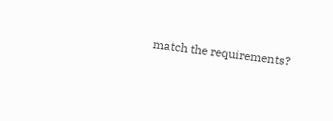match the requirements?